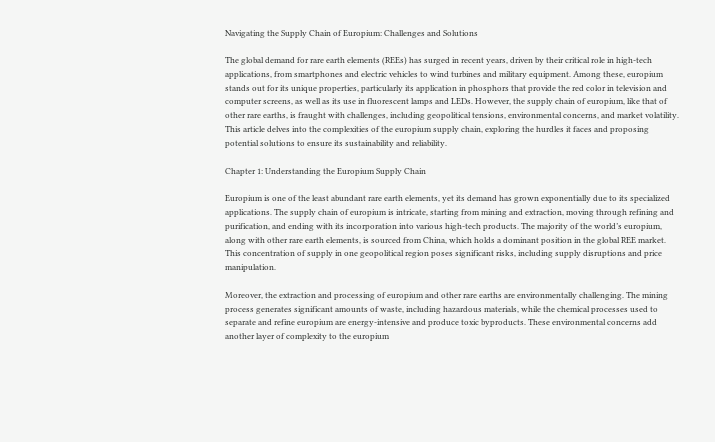Navigating the Supply Chain of Europium: Challenges and Solutions

The global demand for rare earth elements (REEs) has surged in recent years, driven by their critical role in high-tech applications, from smartphones and electric vehicles to wind turbines and military equipment. Among these, europium stands out for its unique properties, particularly its application in phosphors that provide the red color in television and computer screens, as well as its use in fluorescent lamps and LEDs. However, the supply chain of europium, like that of other rare earths, is fraught with challenges, including geopolitical tensions, environmental concerns, and market volatility. This article delves into the complexities of the europium supply chain, exploring the hurdles it faces and proposing potential solutions to ensure its sustainability and reliability.

Chapter 1: Understanding the Europium Supply Chain

Europium is one of the least abundant rare earth elements, yet its demand has grown exponentially due to its specialized applications. The supply chain of europium is intricate, starting from mining and extraction, moving through refining and purification, and ending with its incorporation into various high-tech products. The majority of the world’s europium, along with other rare earth elements, is sourced from China, which holds a dominant position in the global REE market. This concentration of supply in one geopolitical region poses significant risks, including supply disruptions and price manipulation.

Moreover, the extraction and processing of europium and other rare earths are environmentally challenging. The mining process generates significant amounts of waste, including hazardous materials, while the chemical processes used to separate and refine europium are energy-intensive and produce toxic byproducts. These environmental concerns add another layer of complexity to the europium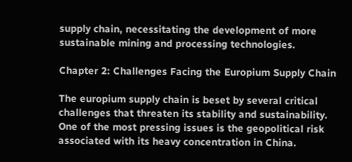supply chain, necessitating the development of more sustainable mining and processing technologies.

Chapter 2: Challenges Facing the Europium Supply Chain

The europium supply chain is beset by several critical challenges that threaten its stability and sustainability. One of the most pressing issues is the geopolitical risk associated with its heavy concentration in China.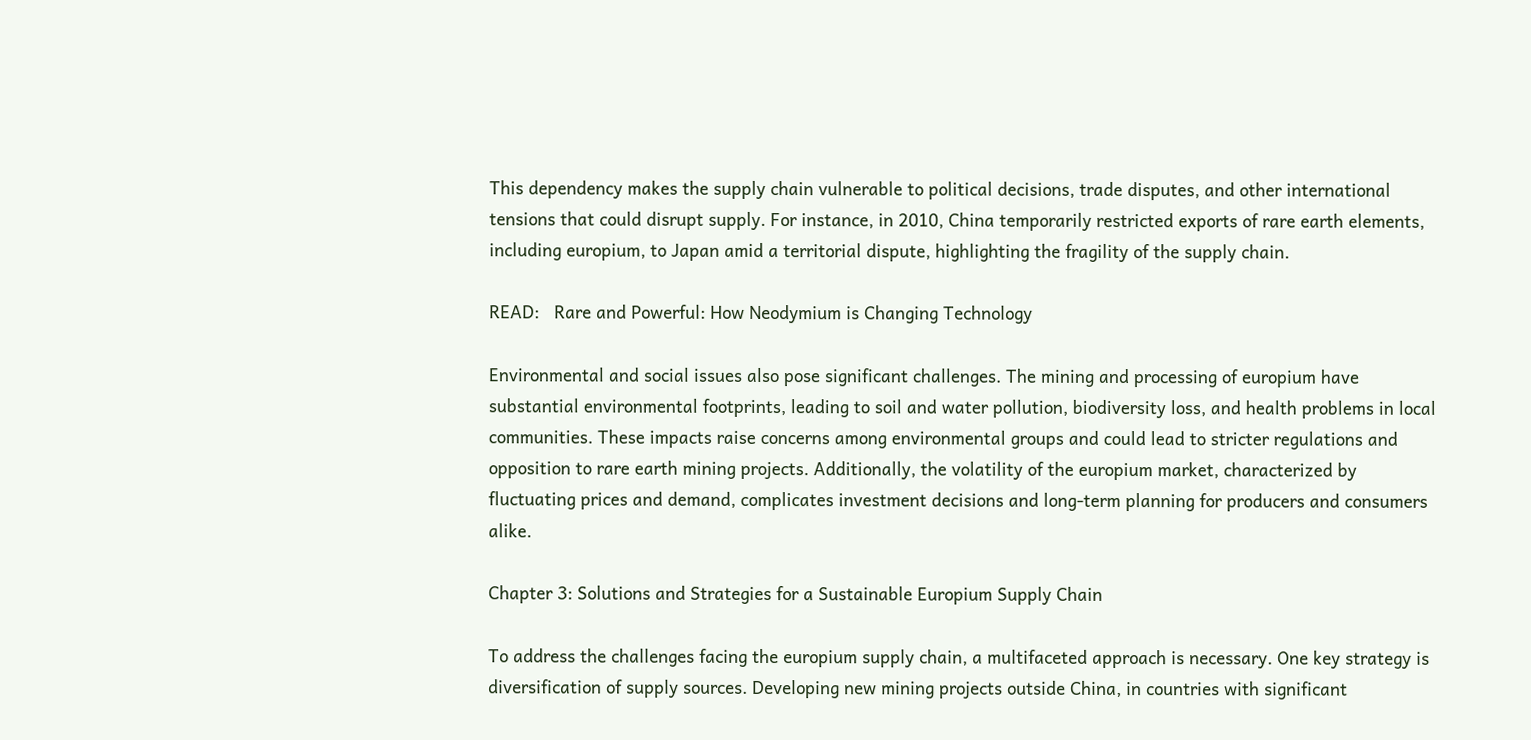This dependency makes the supply chain vulnerable to political decisions, trade disputes, and other international tensions that could disrupt supply. For instance, in 2010, China temporarily restricted exports of rare earth elements, including europium, to Japan amid a territorial dispute, highlighting the fragility of the supply chain.

READ:   Rare and Powerful: How Neodymium is Changing Technology

Environmental and social issues also pose significant challenges. The mining and processing of europium have substantial environmental footprints, leading to soil and water pollution, biodiversity loss, and health problems in local communities. These impacts raise concerns among environmental groups and could lead to stricter regulations and opposition to rare earth mining projects. Additionally, the volatility of the europium market, characterized by fluctuating prices and demand, complicates investment decisions and long-term planning for producers and consumers alike.

Chapter 3: Solutions and Strategies for a Sustainable Europium Supply Chain

To address the challenges facing the europium supply chain, a multifaceted approach is necessary. One key strategy is diversification of supply sources. Developing new mining projects outside China, in countries with significant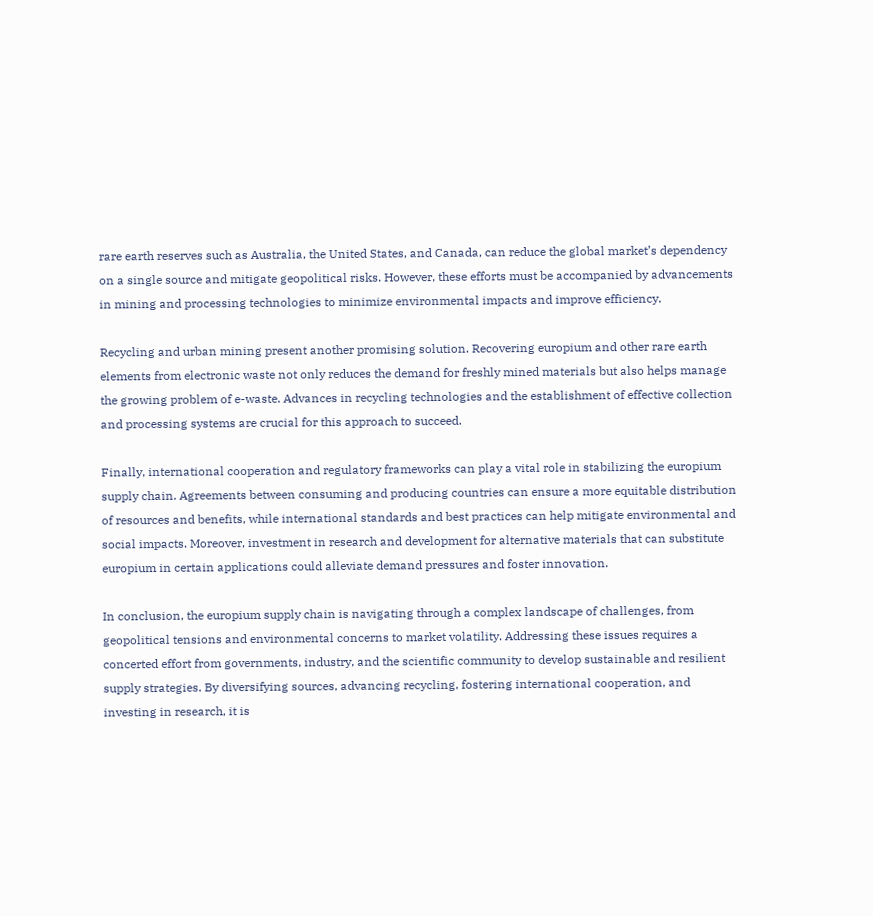rare earth reserves such as Australia, the United States, and Canada, can reduce the global market’s dependency on a single source and mitigate geopolitical risks. However, these efforts must be accompanied by advancements in mining and processing technologies to minimize environmental impacts and improve efficiency.

Recycling and urban mining present another promising solution. Recovering europium and other rare earth elements from electronic waste not only reduces the demand for freshly mined materials but also helps manage the growing problem of e-waste. Advances in recycling technologies and the establishment of effective collection and processing systems are crucial for this approach to succeed.

Finally, international cooperation and regulatory frameworks can play a vital role in stabilizing the europium supply chain. Agreements between consuming and producing countries can ensure a more equitable distribution of resources and benefits, while international standards and best practices can help mitigate environmental and social impacts. Moreover, investment in research and development for alternative materials that can substitute europium in certain applications could alleviate demand pressures and foster innovation.

In conclusion, the europium supply chain is navigating through a complex landscape of challenges, from geopolitical tensions and environmental concerns to market volatility. Addressing these issues requires a concerted effort from governments, industry, and the scientific community to develop sustainable and resilient supply strategies. By diversifying sources, advancing recycling, fostering international cooperation, and investing in research, it is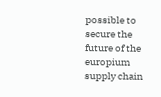possible to secure the future of the europium supply chain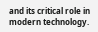and its critical role in modern technology.